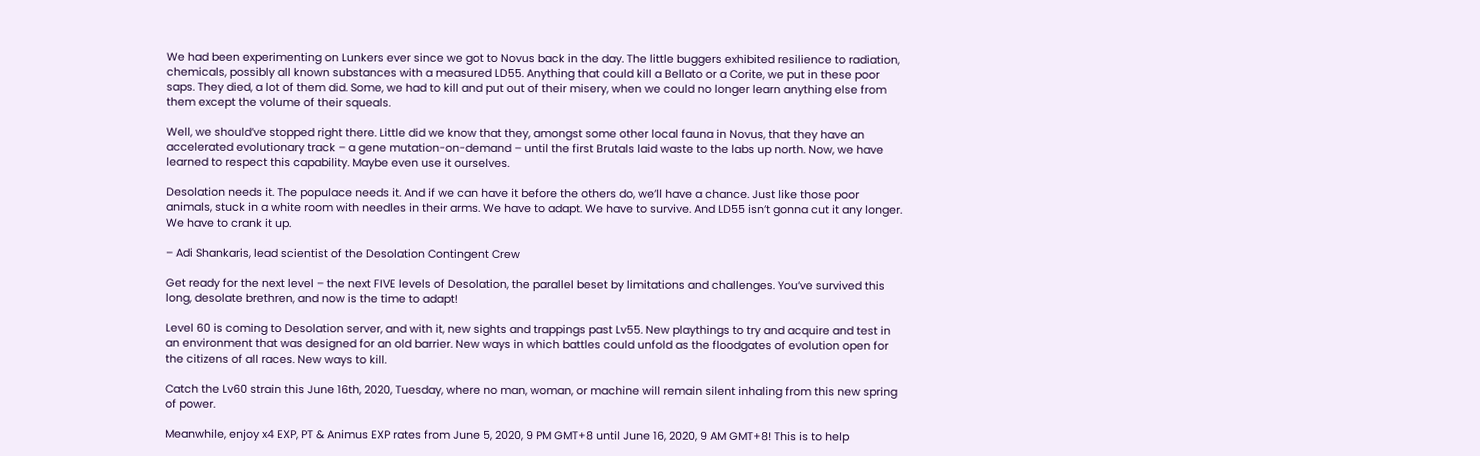We had been experimenting on Lunkers ever since we got to Novus back in the day. The little buggers exhibited resilience to radiation, chemicals, possibly all known substances with a measured LD55. Anything that could kill a Bellato or a Corite, we put in these poor saps. They died, a lot of them did. Some, we had to kill and put out of their misery, when we could no longer learn anything else from them except the volume of their squeals.

Well, we should’ve stopped right there. Little did we know that they, amongst some other local fauna in Novus, that they have an accelerated evolutionary track – a gene mutation-on-demand – until the first Brutals laid waste to the labs up north. Now, we have learned to respect this capability. Maybe even use it ourselves.

Desolation needs it. The populace needs it. And if we can have it before the others do, we’ll have a chance. Just like those poor animals, stuck in a white room with needles in their arms. We have to adapt. We have to survive. And LD55 isn’t gonna cut it any longer. We have to crank it up.

– Adi Shankaris, lead scientist of the Desolation Contingent Crew

Get ready for the next level – the next FIVE levels of Desolation, the parallel beset by limitations and challenges. You’ve survived this long, desolate brethren, and now is the time to adapt!

Level 60 is coming to Desolation server, and with it, new sights and trappings past Lv55. New playthings to try and acquire and test in an environment that was designed for an old barrier. New ways in which battles could unfold as the floodgates of evolution open for the citizens of all races. New ways to kill.

Catch the Lv60 strain this June 16th, 2020, Tuesday, where no man, woman, or machine will remain silent inhaling from this new spring of power.

Meanwhile, enjoy x4 EXP, PT & Animus EXP rates from June 5, 2020, 9 PM GMT+8 until June 16, 2020, 9 AM GMT+8! This is to help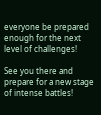everyone be prepared enough for the next level of challenges!

See you there and prepare for a new stage of intense battles!